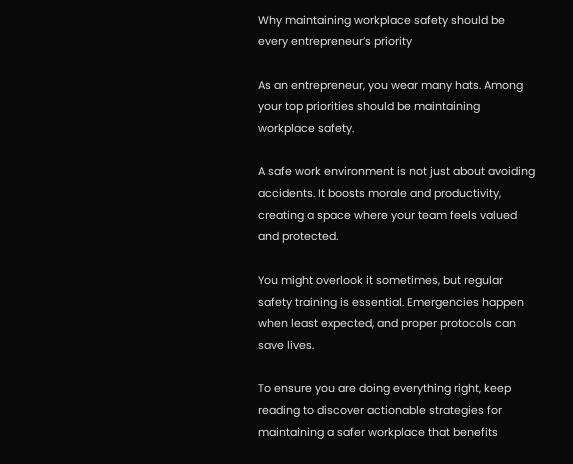Why maintaining workplace safety should be every entrepreneur’s priority

As an entrepreneur, you wear many hats. Among your top priorities should be maintaining workplace safety.

A safe work environment is not just about avoiding accidents. It boosts morale and productivity, creating a space where your team feels valued and protected.

You might overlook it sometimes, but regular safety training is essential. Emergencies happen when least expected, and proper protocols can save lives.

To ensure you are doing everything right, keep reading to discover actionable strategies for maintaining a safer workplace that benefits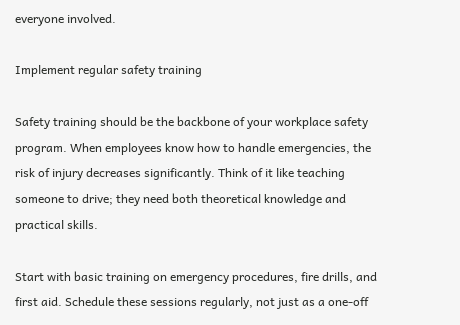everyone involved.

Implement regular safety training

Safety training should be the backbone of your workplace safety program. When employees know how to handle emergencies, the risk of injury decreases significantly. Think of it like teaching someone to drive; they need both theoretical knowledge and practical skills.

Start with basic training on emergency procedures, fire drills, and first aid. Schedule these sessions regularly, not just as a one-off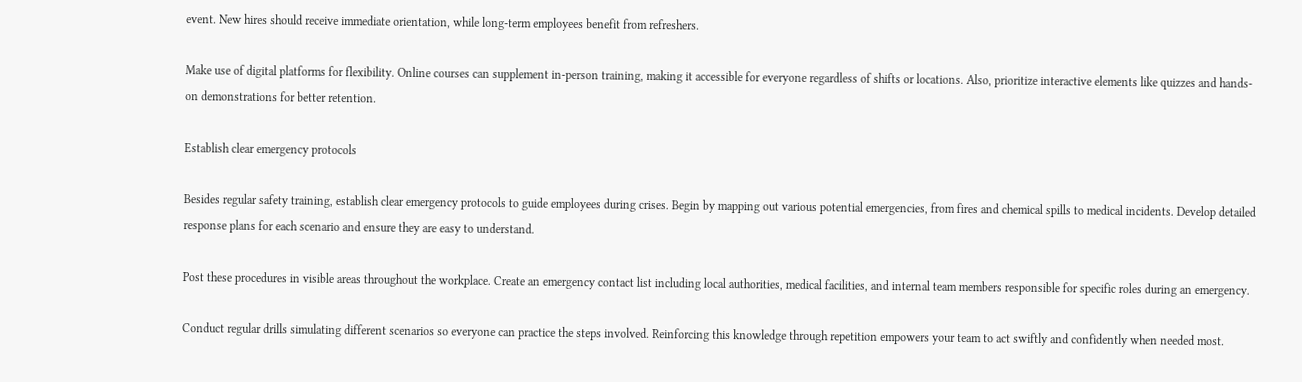event. New hires should receive immediate orientation, while long-term employees benefit from refreshers.

Make use of digital platforms for flexibility. Online courses can supplement in-person training, making it accessible for everyone regardless of shifts or locations. Also, prioritize interactive elements like quizzes and hands-on demonstrations for better retention.

Establish clear emergency protocols

Besides regular safety training, establish clear emergency protocols to guide employees during crises. Begin by mapping out various potential emergencies, from fires and chemical spills to medical incidents. Develop detailed response plans for each scenario and ensure they are easy to understand.

Post these procedures in visible areas throughout the workplace. Create an emergency contact list including local authorities, medical facilities, and internal team members responsible for specific roles during an emergency.

Conduct regular drills simulating different scenarios so everyone can practice the steps involved. Reinforcing this knowledge through repetition empowers your team to act swiftly and confidently when needed most.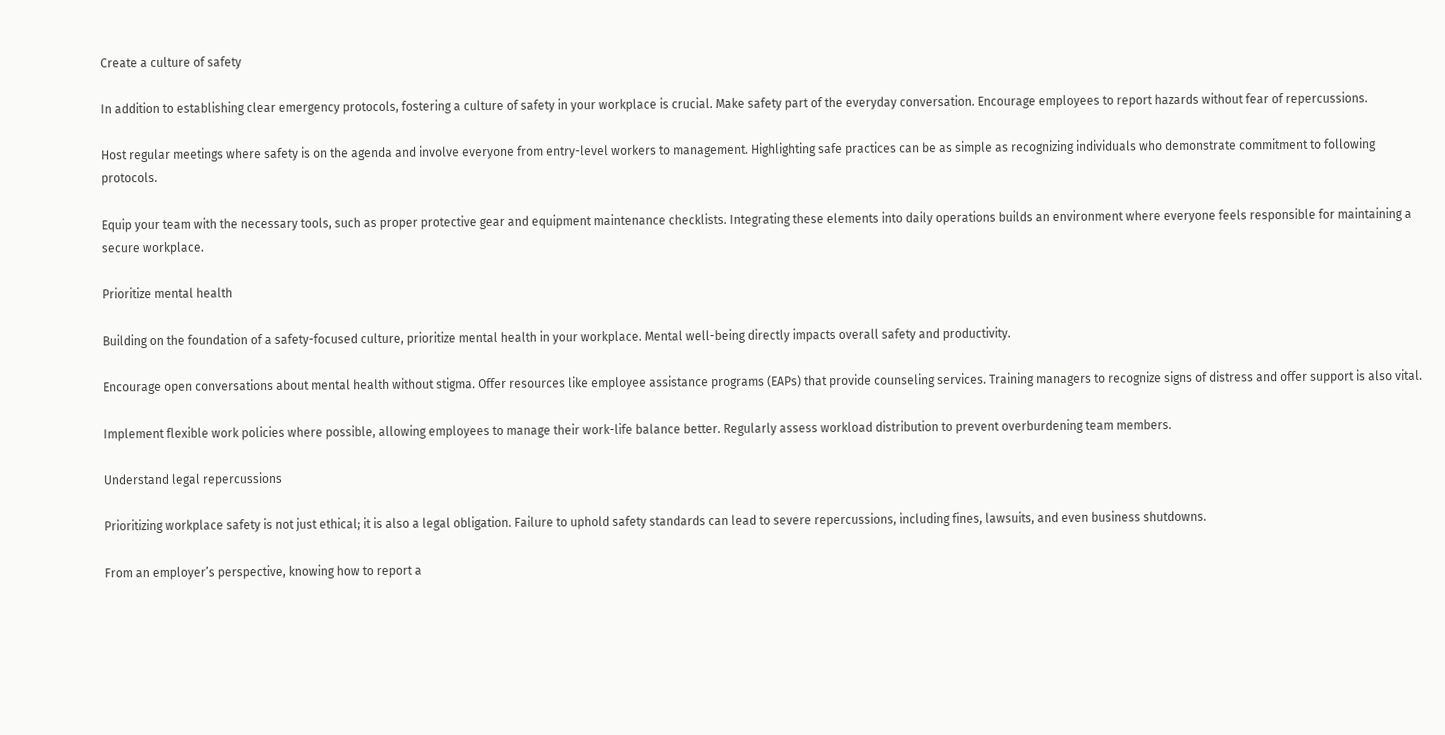Create a culture of safety

In addition to establishing clear emergency protocols, fostering a culture of safety in your workplace is crucial. Make safety part of the everyday conversation. Encourage employees to report hazards without fear of repercussions.

Host regular meetings where safety is on the agenda and involve everyone from entry-level workers to management. Highlighting safe practices can be as simple as recognizing individuals who demonstrate commitment to following protocols.

Equip your team with the necessary tools, such as proper protective gear and equipment maintenance checklists. Integrating these elements into daily operations builds an environment where everyone feels responsible for maintaining a secure workplace.

Prioritize mental health

Building on the foundation of a safety-focused culture, prioritize mental health in your workplace. Mental well-being directly impacts overall safety and productivity.

Encourage open conversations about mental health without stigma. Offer resources like employee assistance programs (EAPs) that provide counseling services. Training managers to recognize signs of distress and offer support is also vital.

Implement flexible work policies where possible, allowing employees to manage their work-life balance better. Regularly assess workload distribution to prevent overburdening team members.

Understand legal repercussions

Prioritizing workplace safety is not just ethical; it is also a legal obligation. Failure to uphold safety standards can lead to severe repercussions, including fines, lawsuits, and even business shutdowns.

From an employer’s perspective, knowing how to report a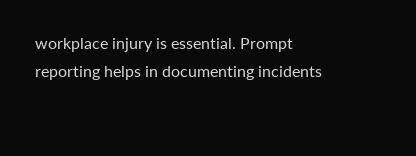workplace injury is essential. Prompt reporting helps in documenting incidents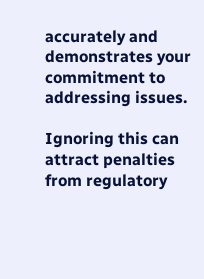accurately and demonstrates your commitment to addressing issues.

Ignoring this can attract penalties from regulatory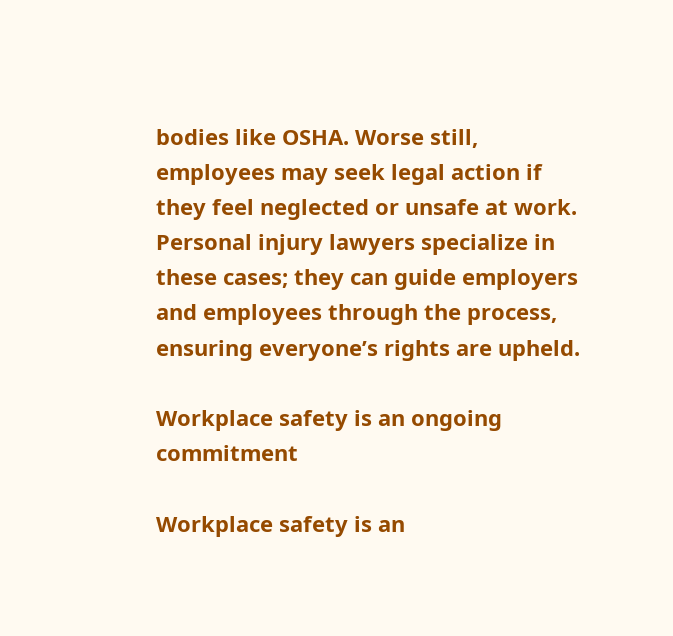bodies like OSHA. Worse still, employees may seek legal action if they feel neglected or unsafe at work. Personal injury lawyers specialize in these cases; they can guide employers and employees through the process, ensuring everyone’s rights are upheld.

Workplace safety is an ongoing commitment

Workplace safety is an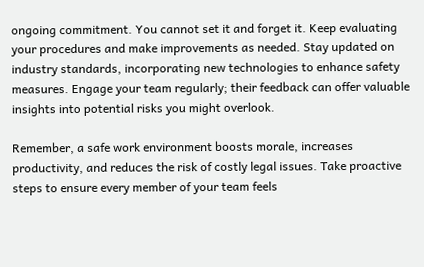ongoing commitment. You cannot set it and forget it. Keep evaluating your procedures and make improvements as needed. Stay updated on industry standards, incorporating new technologies to enhance safety measures. Engage your team regularly; their feedback can offer valuable insights into potential risks you might overlook.

Remember, a safe work environment boosts morale, increases productivity, and reduces the risk of costly legal issues. Take proactive steps to ensure every member of your team feels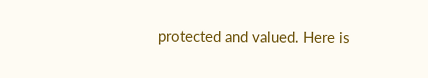protected and valued. Here is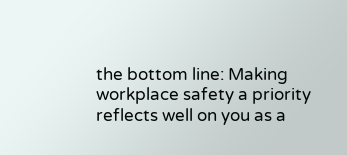the bottom line: Making workplace safety a priority reflects well on you as a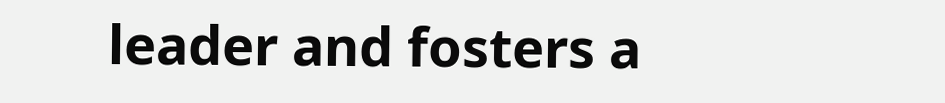leader and fosters a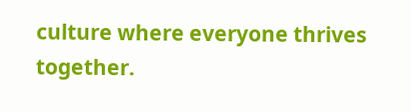culture where everyone thrives together.